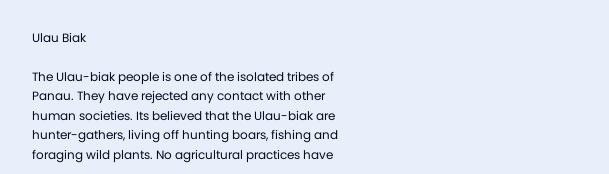Ulau Biak

The Ulau-biak people is one of the isolated tribes of Panau. They have rejected any contact with other human societies. Its believed that the Ulau-biak are hunter-gathers, living off hunting boars, fishing and foraging wild plants. No agricultural practices have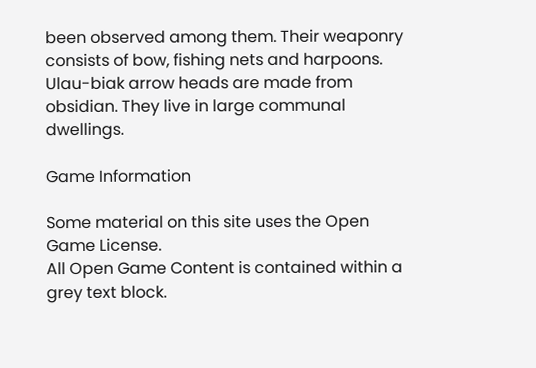been observed among them. Their weaponry consists of bow, fishing nets and harpoons. Ulau-biak arrow heads are made from obsidian. They live in large communal dwellings.

Game Information

Some material on this site uses the Open Game License.
All Open Game Content is contained within a grey text block.